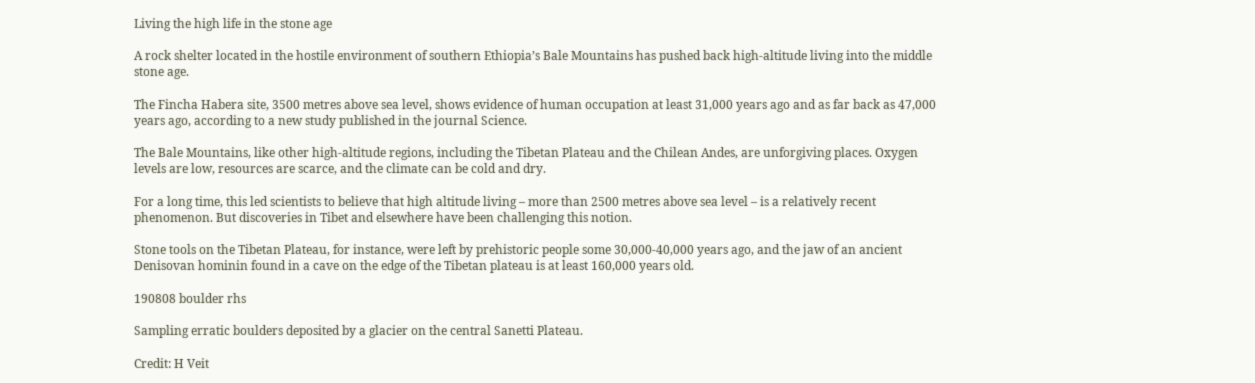Living the high life in the stone age

A rock shelter located in the hostile environment of southern Ethiopia’s Bale Mountains has pushed back high-altitude living into the middle stone age.

The Fincha Habera site, 3500 metres above sea level, shows evidence of human occupation at least 31,000 years ago and as far back as 47,000 years ago, according to a new study published in the journal Science.

The Bale Mountains, like other high-altitude regions, including the Tibetan Plateau and the Chilean Andes, are unforgiving places. Oxygen levels are low, resources are scarce, and the climate can be cold and dry.

For a long time, this led scientists to believe that high altitude living – more than 2500 metres above sea level – is a relatively recent phenomenon. But discoveries in Tibet and elsewhere have been challenging this notion.

Stone tools on the Tibetan Plateau, for instance, were left by prehistoric people some 30,000-40,000 years ago, and the jaw of an ancient Denisovan hominin found in a cave on the edge of the Tibetan plateau is at least 160,000 years old.

190808 boulder rhs

Sampling erratic boulders deposited by a glacier on the central Sanetti Plateau.

Credit: H Veit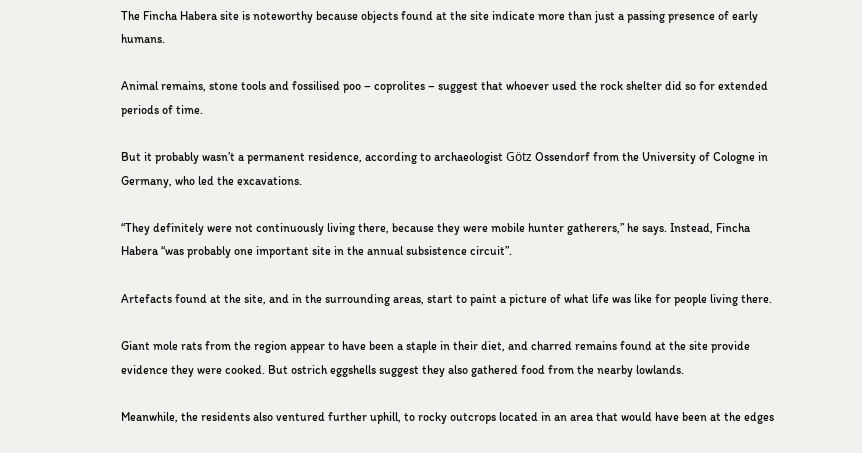The Fincha Habera site is noteworthy because objects found at the site indicate more than just a passing presence of early humans.

Animal remains, stone tools and fossilised poo – coprolites – suggest that whoever used the rock shelter did so for extended periods of time.

But it probably wasn’t a permanent residence, according to archaeologist Götz Ossendorf from the University of Cologne in Germany, who led the excavations.

“They definitely were not continuously living there, because they were mobile hunter gatherers,” he says. Instead, Fincha Habera “was probably one important site in the annual subsistence circuit”.

Artefacts found at the site, and in the surrounding areas, start to paint a picture of what life was like for people living there.

Giant mole rats from the region appear to have been a staple in their diet, and charred remains found at the site provide evidence they were cooked. But ostrich eggshells suggest they also gathered food from the nearby lowlands.

Meanwhile, the residents also ventured further uphill, to rocky outcrops located in an area that would have been at the edges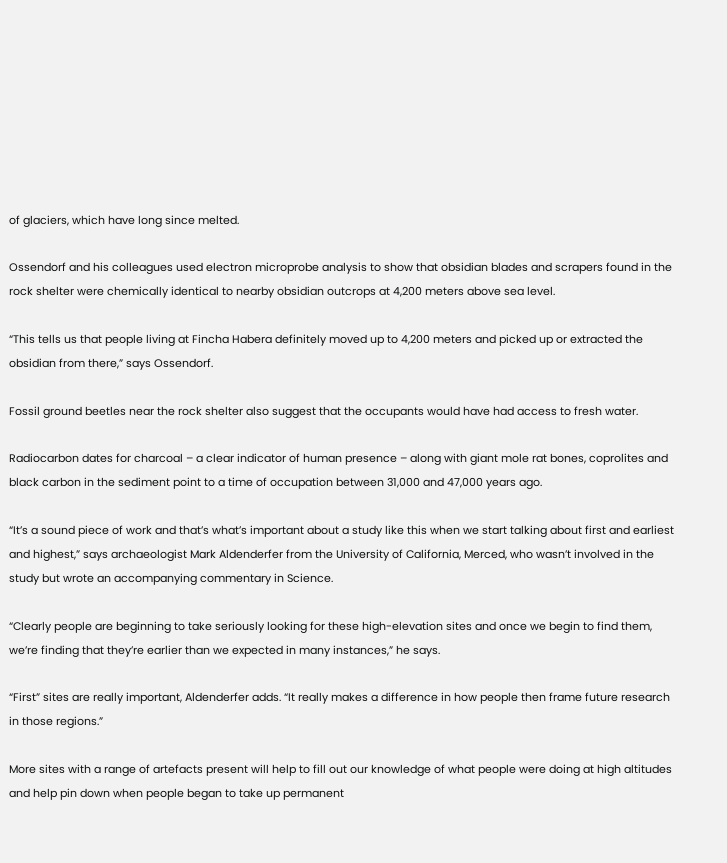of glaciers, which have long since melted.

Ossendorf and his colleagues used electron microprobe analysis to show that obsidian blades and scrapers found in the rock shelter were chemically identical to nearby obsidian outcrops at 4,200 meters above sea level.

“This tells us that people living at Fincha Habera definitely moved up to 4,200 meters and picked up or extracted the obsidian from there,” says Ossendorf.

Fossil ground beetles near the rock shelter also suggest that the occupants would have had access to fresh water.

Radiocarbon dates for charcoal – a clear indicator of human presence – along with giant mole rat bones, coprolites and black carbon in the sediment point to a time of occupation between 31,000 and 47,000 years ago.

“It’s a sound piece of work and that’s what’s important about a study like this when we start talking about first and earliest and highest,” says archaeologist Mark Aldenderfer from the University of California, Merced, who wasn’t involved in the study but wrote an accompanying commentary in Science.

“Clearly people are beginning to take seriously looking for these high-elevation sites and once we begin to find them, we’re finding that they’re earlier than we expected in many instances,” he says.

“First” sites are really important, Aldenderfer adds. “It really makes a difference in how people then frame future research in those regions.”

More sites with a range of artefacts present will help to fill out our knowledge of what people were doing at high altitudes and help pin down when people began to take up permanent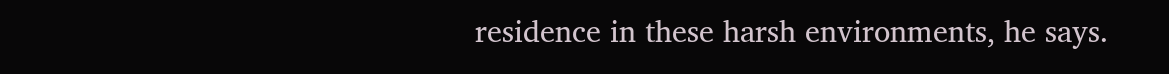residence in these harsh environments, he says.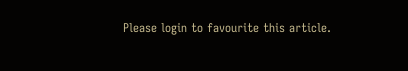Please login to favourite this article.